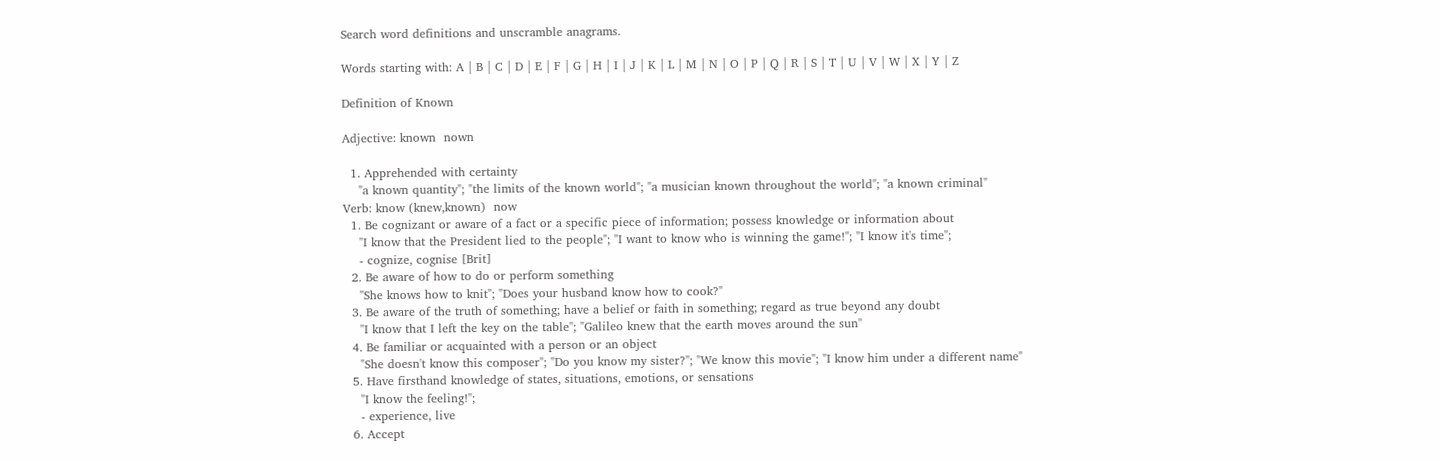Search word definitions and unscramble anagrams.

Words starting with: A | B | C | D | E | F | G | H | I | J | K | L | M | N | O | P | Q | R | S | T | U | V | W | X | Y | Z

Definition of Known

Adjective: known  nown

  1. Apprehended with certainty
    "a known quantity"; "the limits of the known world"; "a musician known throughout the world"; "a known criminal"
Verb: know (knew,known)  now
  1. Be cognizant or aware of a fact or a specific piece of information; possess knowledge or information about
    "I know that the President lied to the people"; "I want to know who is winning the game!"; "I know it's time";
    - cognize, cognise [Brit]
  2. Be aware of how to do or perform something
    "She knows how to knit"; "Does your husband know how to cook?"
  3. Be aware of the truth of something; have a belief or faith in something; regard as true beyond any doubt
    "I know that I left the key on the table"; "Galileo knew that the earth moves around the sun"
  4. Be familiar or acquainted with a person or an object
    "She doesn't know this composer"; "Do you know my sister?"; "We know this movie"; "I know him under a different name"
  5. Have firsthand knowledge of states, situations, emotions, or sensations
    "I know the feeling!";
    - experience, live
  6. Accept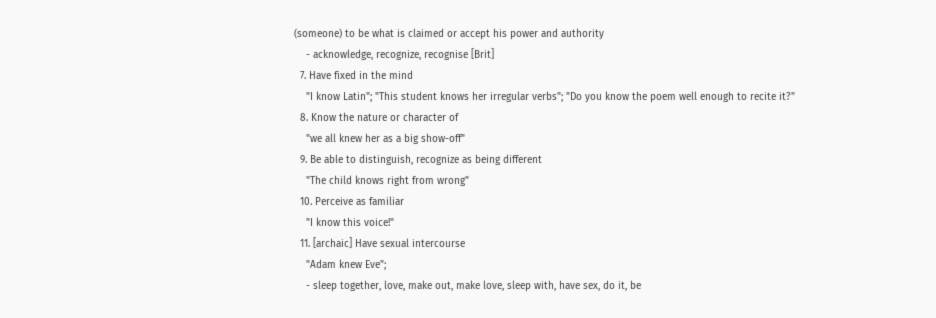(someone) to be what is claimed or accept his power and authority
    - acknowledge, recognize, recognise [Brit]
  7. Have fixed in the mind
    "I know Latin"; "This student knows her irregular verbs"; "Do you know the poem well enough to recite it?"
  8. Know the nature or character of
    "we all knew her as a big show-off"
  9. Be able to distinguish, recognize as being different
    "The child knows right from wrong"
  10. Perceive as familiar
    "I know this voice!"
  11. [archaic] Have sexual intercourse
    "Adam knew Eve";
    - sleep together, love, make out, make love, sleep with, have sex, do it, be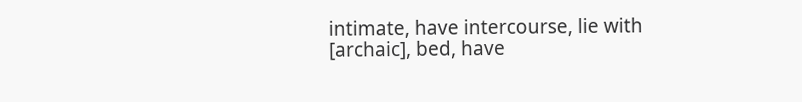intimate, have intercourse, lie with [archaic], bed, have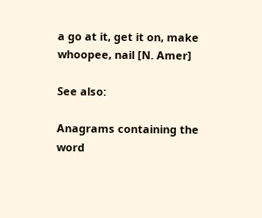a go at it, get it on, make whoopee, nail [N. Amer]

See also:

Anagrams containing the word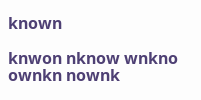known

knwon nknow wnkno ownkn nownk